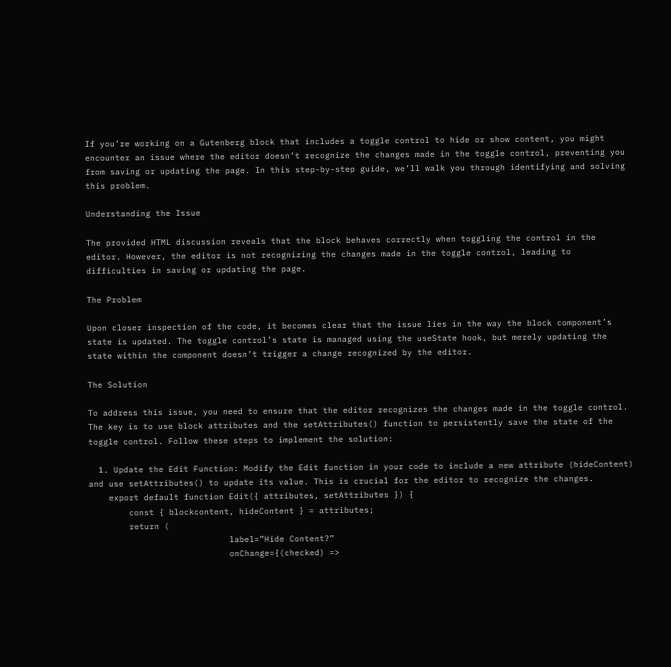If you’re working on a Gutenberg block that includes a toggle control to hide or show content, you might encounter an issue where the editor doesn’t recognize the changes made in the toggle control, preventing you from saving or updating the page. In this step-by-step guide, we’ll walk you through identifying and solving this problem.

Understanding the Issue

The provided HTML discussion reveals that the block behaves correctly when toggling the control in the editor. However, the editor is not recognizing the changes made in the toggle control, leading to difficulties in saving or updating the page.

The Problem

Upon closer inspection of the code, it becomes clear that the issue lies in the way the block component’s state is updated. The toggle control’s state is managed using the useState hook, but merely updating the state within the component doesn’t trigger a change recognized by the editor.

The Solution

To address this issue, you need to ensure that the editor recognizes the changes made in the toggle control. The key is to use block attributes and the setAttributes() function to persistently save the state of the toggle control. Follow these steps to implement the solution:

  1. Update the Edit Function: Modify the Edit function in your code to include a new attribute (hideContent) and use setAttributes() to update its value. This is crucial for the editor to recognize the changes.
    export default function Edit({ attributes, setAttributes }) {
        const { blockcontent, hideContent } = attributes;
        return (
                            label=”Hide Content?”
                            onChange={(checked) =>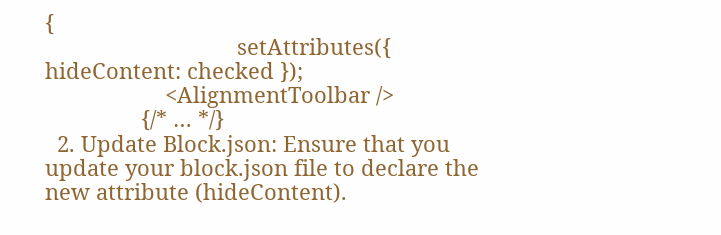{
                                setAttributes({ hideContent: checked });
                    <AlignmentToolbar />
                {/* … */}
  2. Update Block.json: Ensure that you update your block.json file to declare the new attribute (hideContent).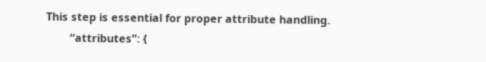This step is essential for proper attribute handling.
        “attributes”: {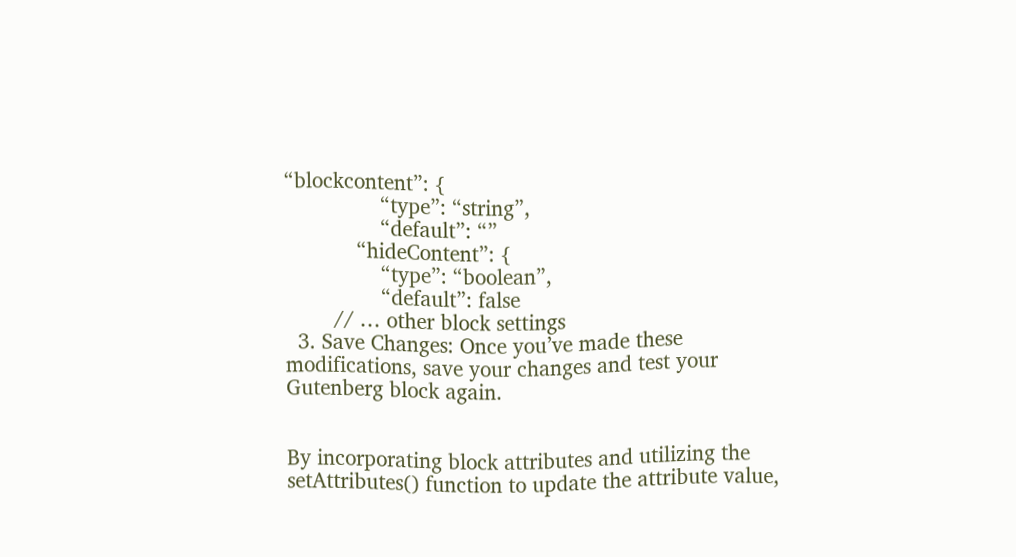“blockcontent”: {
                “type”: “string”,
                “default”: “”
            “hideContent”: {
                “type”: “boolean”,
                “default”: false
        // … other block settings
  3. Save Changes: Once you’ve made these modifications, save your changes and test your Gutenberg block again.


By incorporating block attributes and utilizing the setAttributes() function to update the attribute value,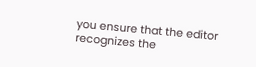you ensure that the editor recognizes the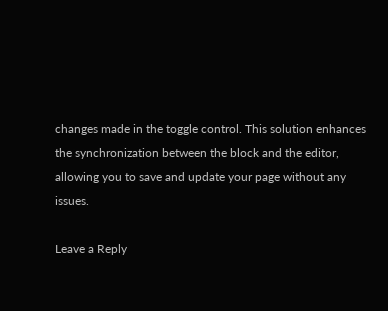changes made in the toggle control. This solution enhances the synchronization between the block and the editor, allowing you to save and update your page without any issues.

Leave a Reply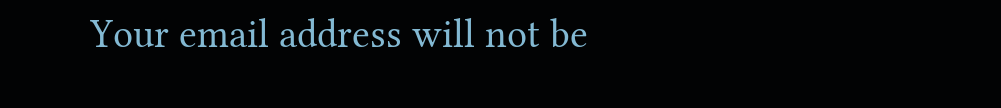Your email address will not be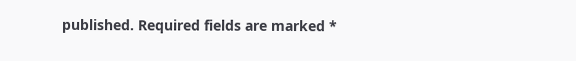published. Required fields are marked *